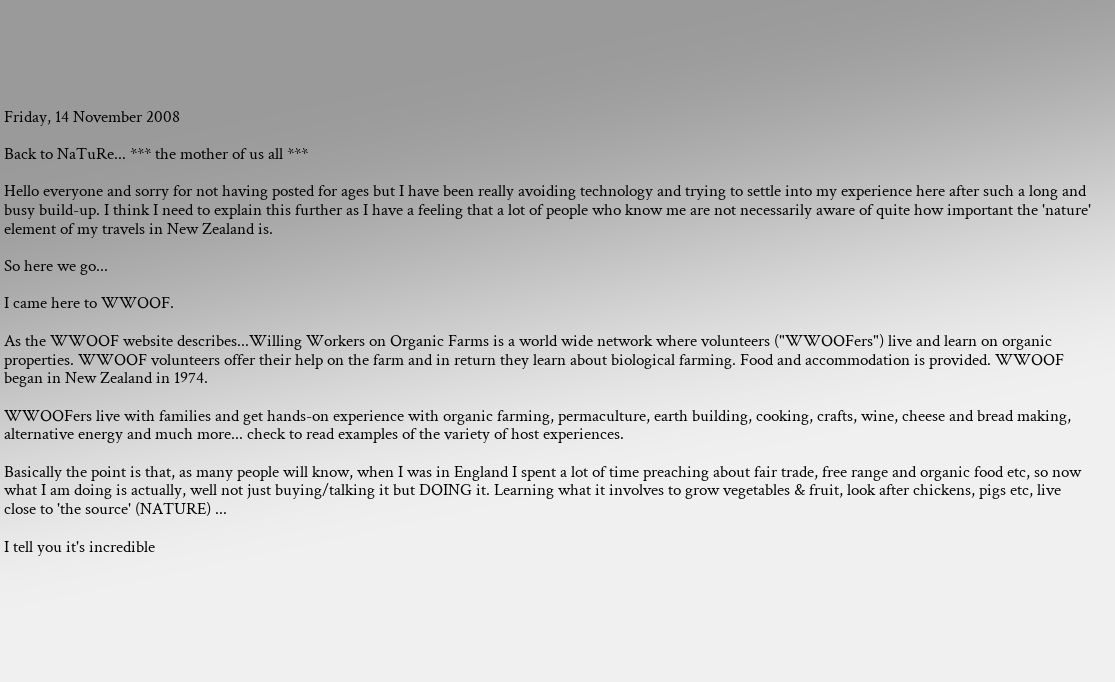Friday, 14 November 2008

Back to NaTuRe... *** the mother of us all ***

Hello everyone and sorry for not having posted for ages but I have been really avoiding technology and trying to settle into my experience here after such a long and busy build-up. I think I need to explain this further as I have a feeling that a lot of people who know me are not necessarily aware of quite how important the 'nature' element of my travels in New Zealand is.

So here we go...

I came here to WWOOF.

As the WWOOF website describes...Willing Workers on Organic Farms is a world wide network where volunteers ("WWOOFers") live and learn on organic properties. WWOOF volunteers offer their help on the farm and in return they learn about biological farming. Food and accommodation is provided. WWOOF began in New Zealand in 1974.

WWOOFers live with families and get hands-on experience with organic farming, permaculture, earth building, cooking, crafts, wine, cheese and bread making, alternative energy and much more... check to read examples of the variety of host experiences.

Basically the point is that, as many people will know, when I was in England I spent a lot of time preaching about fair trade, free range and organic food etc, so now what I am doing is actually, well not just buying/talking it but DOING it. Learning what it involves to grow vegetables & fruit, look after chickens, pigs etc, live close to 'the source' (NATURE) ...

I tell you it's incredible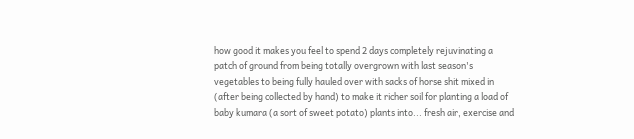how good it makes you feel to spend 2 days completely rejuvinating a patch of ground from being totally overgrown with last season's vegetables to being fully hauled over with sacks of horse shit mixed in (after being collected by hand) to make it richer soil for planting a load of baby kumara (a sort of sweet potato) plants into... fresh air, exercise and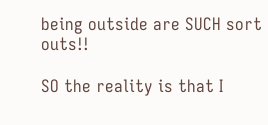being outside are SUCH sort outs!!

SO the reality is that I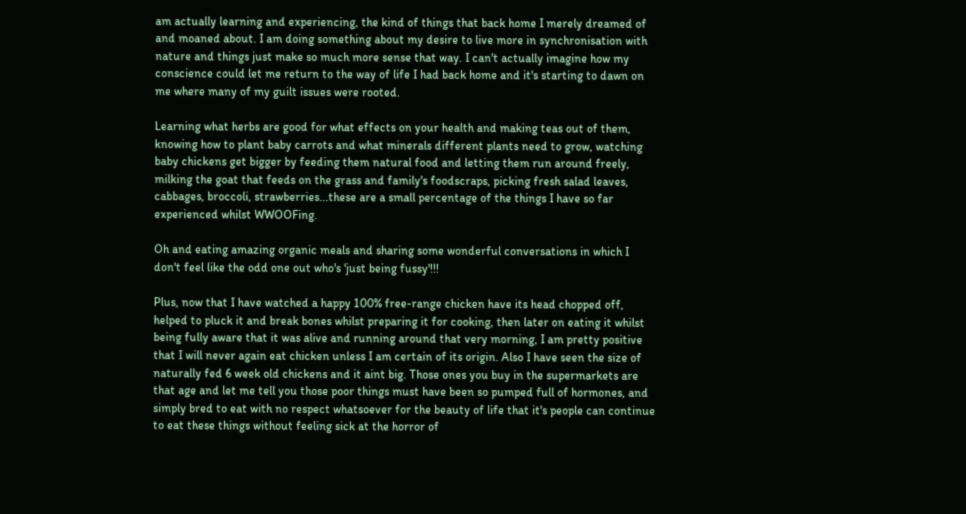am actually learning and experiencing, the kind of things that back home I merely dreamed of and moaned about. I am doing something about my desire to live more in synchronisation with nature and things just make so much more sense that way. I can't actually imagine how my conscience could let me return to the way of life I had back home and it's starting to dawn on me where many of my guilt issues were rooted.

Learning what herbs are good for what effects on your health and making teas out of them, knowing how to plant baby carrots and what minerals different plants need to grow, watching baby chickens get bigger by feeding them natural food and letting them run around freely, milking the goat that feeds on the grass and family's foodscraps, picking fresh salad leaves, cabbages, broccoli, strawberries...these are a small percentage of the things I have so far experienced whilst WWOOFing.

Oh and eating amazing organic meals and sharing some wonderful conversations in which I don't feel like the odd one out who's 'just being fussy'!!!

Plus, now that I have watched a happy 100% free-range chicken have its head chopped off, helped to pluck it and break bones whilst preparing it for cooking, then later on eating it whilst being fully aware that it was alive and running around that very morning, I am pretty positive that I will never again eat chicken unless I am certain of its origin. Also I have seen the size of naturally fed 6 week old chickens and it aint big. Those ones you buy in the supermarkets are that age and let me tell you those poor things must have been so pumped full of hormones, and simply bred to eat with no respect whatsoever for the beauty of life that it's people can continue to eat these things without feeling sick at the horror of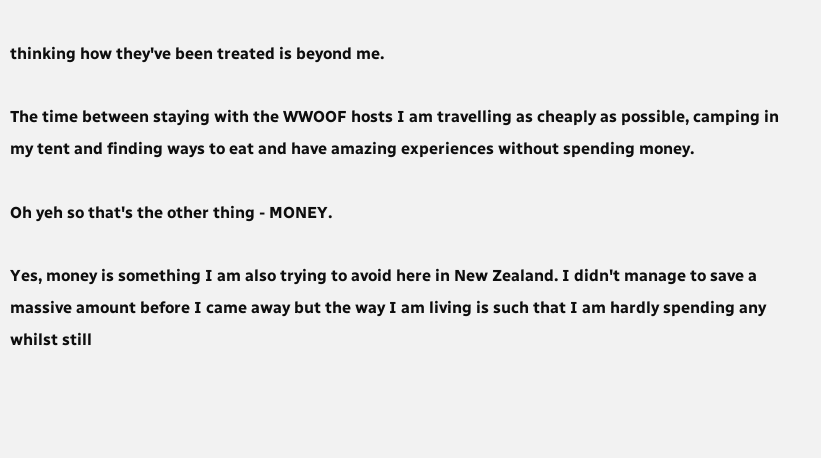thinking how they've been treated is beyond me.

The time between staying with the WWOOF hosts I am travelling as cheaply as possible, camping in my tent and finding ways to eat and have amazing experiences without spending money.

Oh yeh so that's the other thing - MONEY.

Yes, money is something I am also trying to avoid here in New Zealand. I didn't manage to save a massive amount before I came away but the way I am living is such that I am hardly spending any whilst still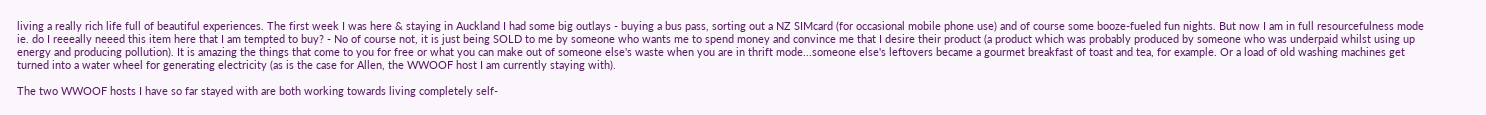living a really rich life full of beautiful experiences. The first week I was here & staying in Auckland I had some big outlays - buying a bus pass, sorting out a NZ SIMcard (for occasional mobile phone use) and of course some booze-fueled fun nights. But now I am in full resourcefulness mode ie. do I reeeally neeed this item here that I am tempted to buy? - No of course not, it is just being SOLD to me by someone who wants me to spend money and convince me that I desire their product (a product which was probably produced by someone who was underpaid whilst using up energy and producing pollution). It is amazing the things that come to you for free or what you can make out of someone else's waste when you are in thrift mode...someone else's leftovers became a gourmet breakfast of toast and tea, for example. Or a load of old washing machines get turned into a water wheel for generating electricity (as is the case for Allen, the WWOOF host I am currently staying with).

The two WWOOF hosts I have so far stayed with are both working towards living completely self-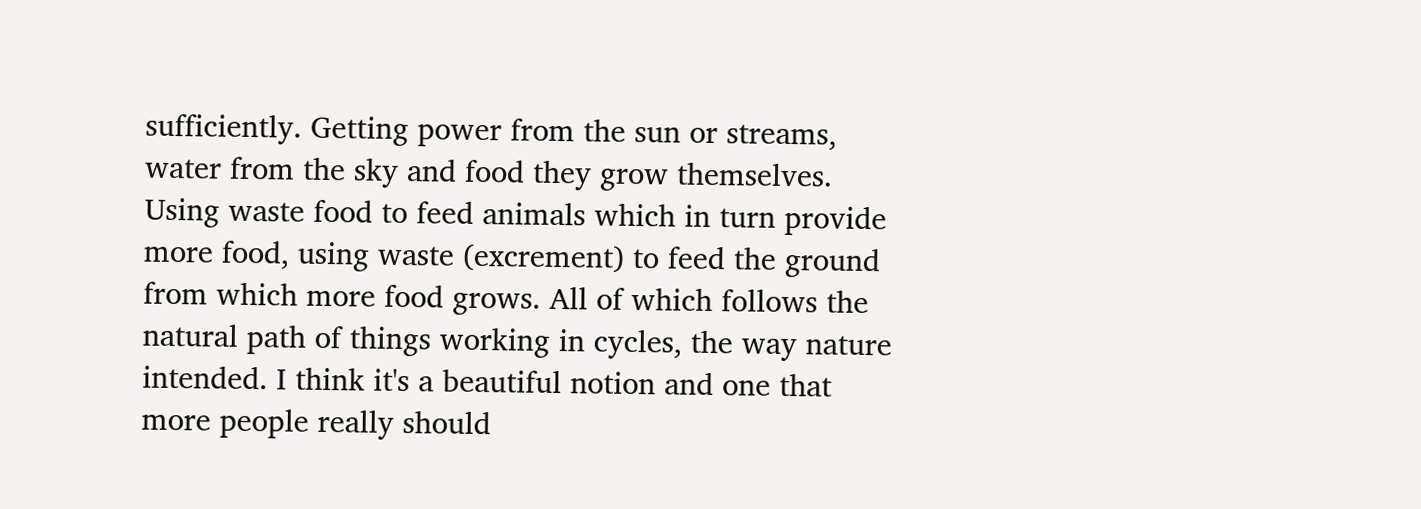sufficiently. Getting power from the sun or streams, water from the sky and food they grow themselves. Using waste food to feed animals which in turn provide more food, using waste (excrement) to feed the ground from which more food grows. All of which follows the natural path of things working in cycles, the way nature intended. I think it's a beautiful notion and one that more people really should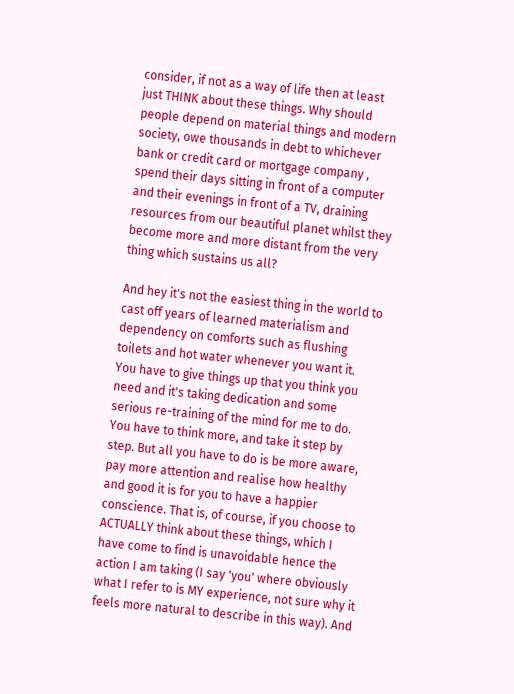consider, if not as a way of life then at least just THINK about these things. Why should people depend on material things and modern society, owe thousands in debt to whichever bank or credit card or mortgage company , spend their days sitting in front of a computer and their evenings in front of a TV, draining resources from our beautiful planet whilst they become more and more distant from the very thing which sustains us all?

And hey it's not the easiest thing in the world to cast off years of learned materialism and dependency on comforts such as flushing toilets and hot water whenever you want it. You have to give things up that you think you need and it's taking dedication and some serious re-training of the mind for me to do. You have to think more, and take it step by step. But all you have to do is be more aware, pay more attention and realise how healthy and good it is for you to have a happier conscience. That is, of course, if you choose to ACTUALLY think about these things, which I have come to find is unavoidable hence the action I am taking (I say 'you' where obviously what I refer to is MY experience, not sure why it feels more natural to describe in this way). And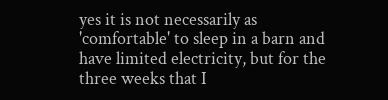yes it is not necessarily as 'comfortable' to sleep in a barn and have limited electricity, but for the three weeks that I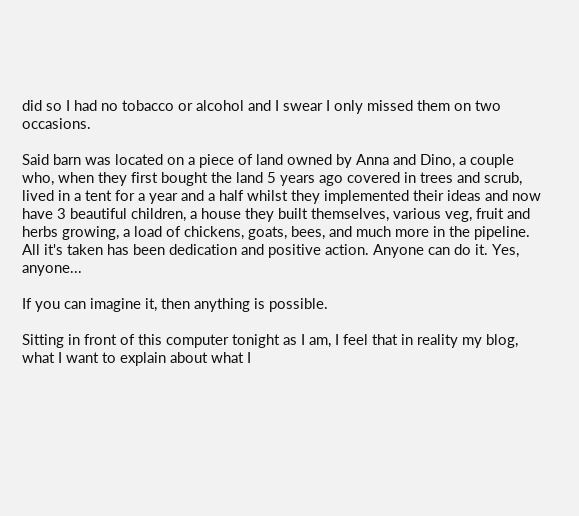did so I had no tobacco or alcohol and I swear I only missed them on two occasions.

Said barn was located on a piece of land owned by Anna and Dino, a couple who, when they first bought the land 5 years ago covered in trees and scrub, lived in a tent for a year and a half whilst they implemented their ideas and now have 3 beautiful children, a house they built themselves, various veg, fruit and herbs growing, a load of chickens, goats, bees, and much more in the pipeline. All it's taken has been dedication and positive action. Anyone can do it. Yes, anyone...

If you can imagine it, then anything is possible.

Sitting in front of this computer tonight as I am, I feel that in reality my blog, what I want to explain about what I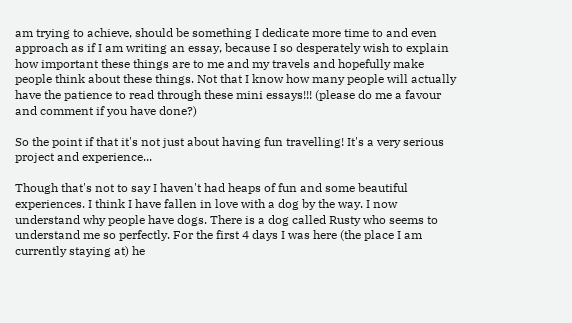am trying to achieve, should be something I dedicate more time to and even approach as if I am writing an essay, because I so desperately wish to explain how important these things are to me and my travels and hopefully make people think about these things. Not that I know how many people will actually have the patience to read through these mini essays!!! (please do me a favour and comment if you have done?)

So the point if that it's not just about having fun travelling! It's a very serious project and experience...

Though that's not to say I haven't had heaps of fun and some beautiful experiences. I think I have fallen in love with a dog by the way. I now understand why people have dogs. There is a dog called Rusty who seems to understand me so perfectly. For the first 4 days I was here (the place I am currently staying at) he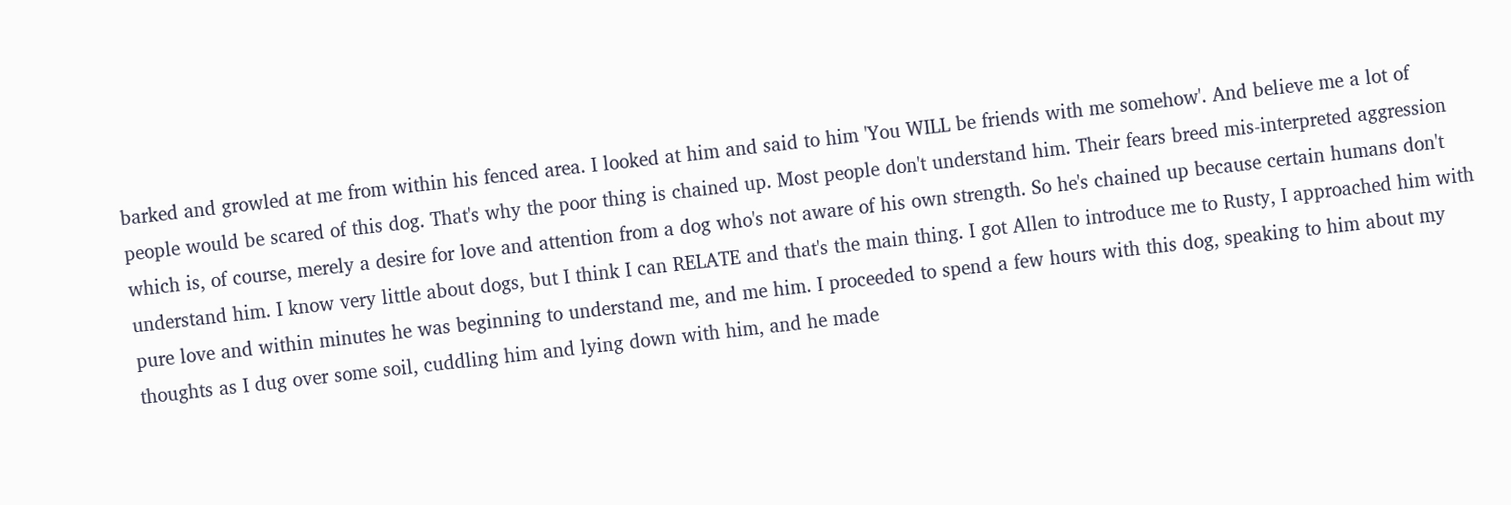barked and growled at me from within his fenced area. I looked at him and said to him 'You WILL be friends with me somehow'. And believe me a lot of people would be scared of this dog. That's why the poor thing is chained up. Most people don't understand him. Their fears breed mis-interpreted aggression which is, of course, merely a desire for love and attention from a dog who's not aware of his own strength. So he's chained up because certain humans don't understand him. I know very little about dogs, but I think I can RELATE and that's the main thing. I got Allen to introduce me to Rusty, I approached him with pure love and within minutes he was beginning to understand me, and me him. I proceeded to spend a few hours with this dog, speaking to him about my thoughts as I dug over some soil, cuddling him and lying down with him, and he made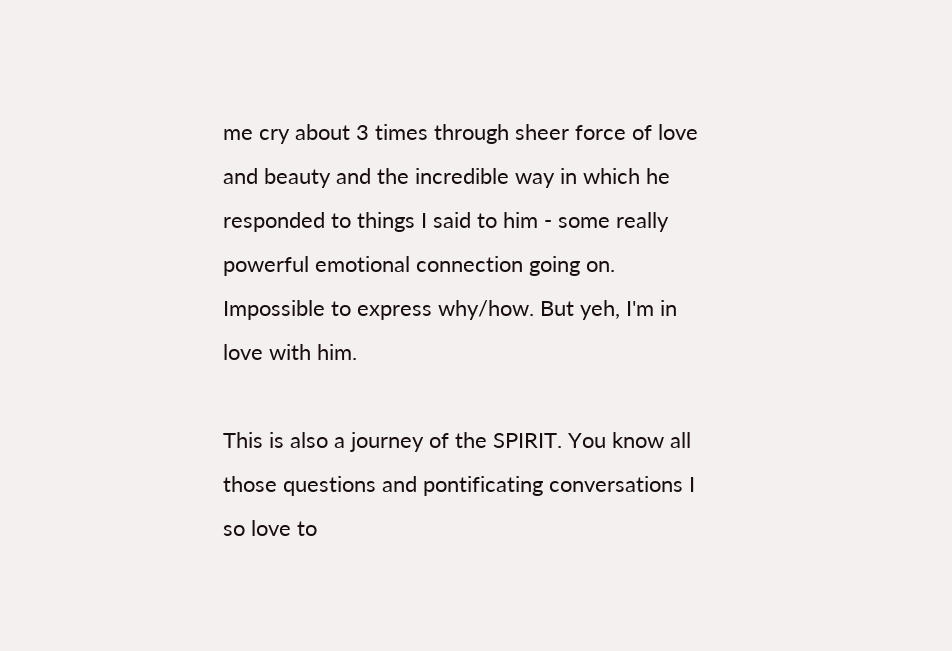me cry about 3 times through sheer force of love and beauty and the incredible way in which he responded to things I said to him - some really powerful emotional connection going on. Impossible to express why/how. But yeh, I'm in love with him.

This is also a journey of the SPIRIT. You know all those questions and pontificating conversations I so love to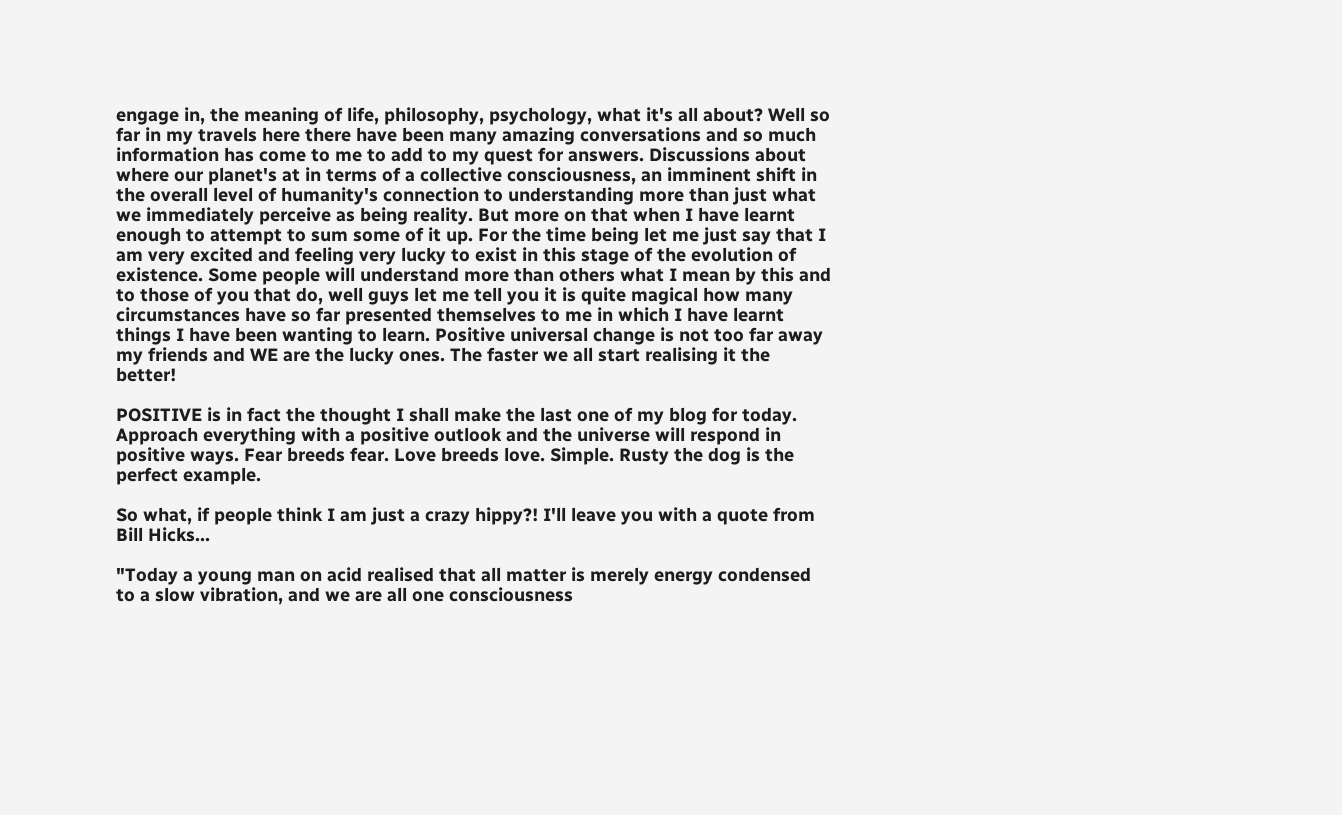engage in, the meaning of life, philosophy, psychology, what it's all about? Well so far in my travels here there have been many amazing conversations and so much information has come to me to add to my quest for answers. Discussions about where our planet's at in terms of a collective consciousness, an imminent shift in the overall level of humanity's connection to understanding more than just what we immediately perceive as being reality. But more on that when I have learnt enough to attempt to sum some of it up. For the time being let me just say that I am very excited and feeling very lucky to exist in this stage of the evolution of existence. Some people will understand more than others what I mean by this and to those of you that do, well guys let me tell you it is quite magical how many circumstances have so far presented themselves to me in which I have learnt things I have been wanting to learn. Positive universal change is not too far away my friends and WE are the lucky ones. The faster we all start realising it the better!

POSITIVE is in fact the thought I shall make the last one of my blog for today. Approach everything with a positive outlook and the universe will respond in positive ways. Fear breeds fear. Love breeds love. Simple. Rusty the dog is the perfect example.

So what, if people think I am just a crazy hippy?! I'll leave you with a quote from Bill Hicks...

"Today a young man on acid realised that all matter is merely energy condensed to a slow vibration, and we are all one consciousness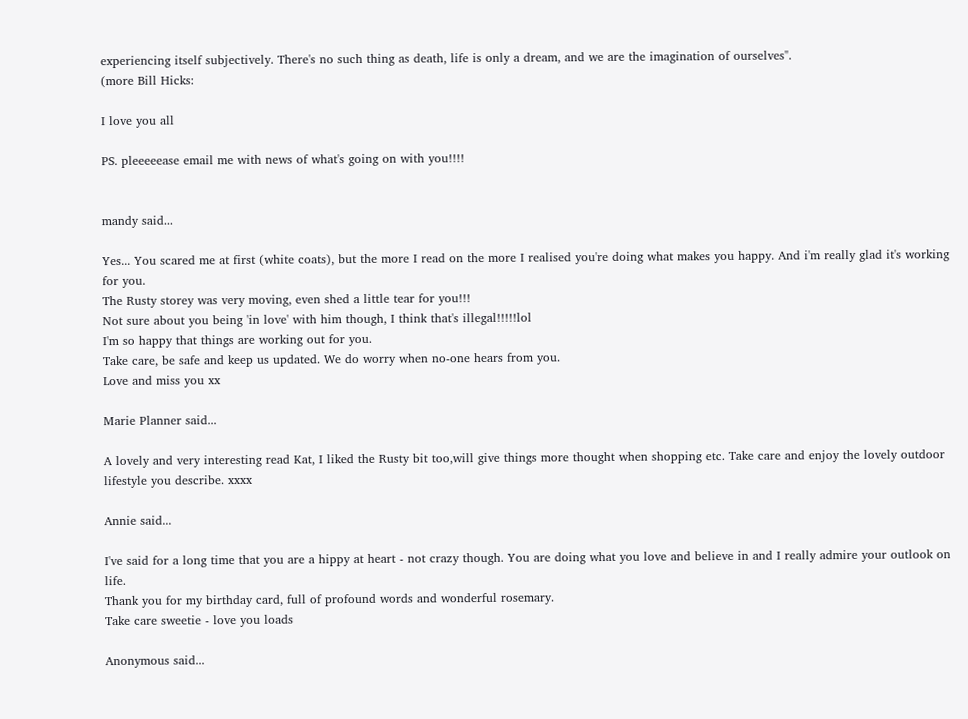experiencing itself subjectively. There's no such thing as death, life is only a dream, and we are the imagination of ourselves".
(more Bill Hicks:

I love you all

PS. pleeeeease email me with news of what's going on with you!!!!


mandy said...

Yes... You scared me at first (white coats), but the more I read on the more I realised you're doing what makes you happy. And i'm really glad it's working for you.
The Rusty storey was very moving, even shed a little tear for you!!!
Not sure about you being 'in love' with him though, I think that's illegal!!!!!lol
I'm so happy that things are working out for you.
Take care, be safe and keep us updated. We do worry when no-one hears from you.
Love and miss you xx

Marie Planner said...

A lovely and very interesting read Kat, I liked the Rusty bit too,will give things more thought when shopping etc. Take care and enjoy the lovely outdoor lifestyle you describe. xxxx

Annie said...

I've said for a long time that you are a hippy at heart - not crazy though. You are doing what you love and believe in and I really admire your outlook on life.
Thank you for my birthday card, full of profound words and wonderful rosemary.
Take care sweetie - love you loads

Anonymous said...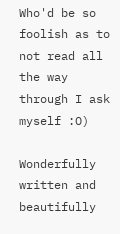Who'd be so foolish as to not read all the way through I ask myself :O)

Wonderfully written and beautifully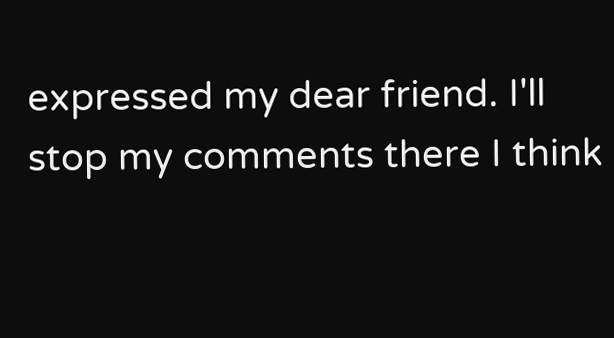expressed my dear friend. I'll stop my comments there I think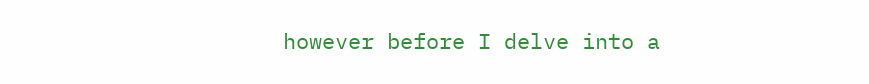however before I delve into a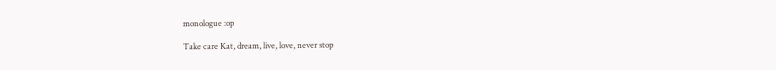monologue :op

Take care Kat, dream, live, love, never stop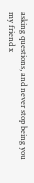asking questions, and never stop being you my friend x